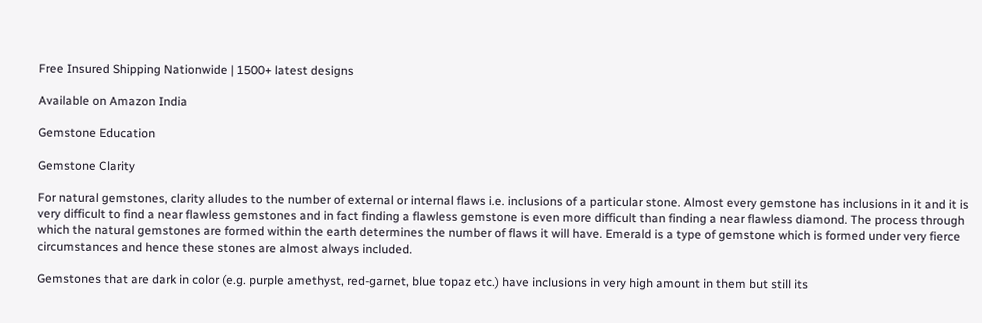Free Insured Shipping Nationwide | 1500+ latest designs

Available on Amazon India

Gemstone Education

Gemstone Clarity

For natural gemstones, clarity alludes to the number of external or internal flaws i.e. inclusions of a particular stone. Almost every gemstone has inclusions in it and it is very difficult to find a near flawless gemstones and in fact finding a flawless gemstone is even more difficult than finding a near flawless diamond. The process through which the natural gemstones are formed within the earth determines the number of flaws it will have. Emerald is a type of gemstone which is formed under very fierce circumstances and hence these stones are almost always included.

Gemstones that are dark in color (e.g. purple amethyst, red-garnet, blue topaz etc.) have inclusions in very high amount in them but still its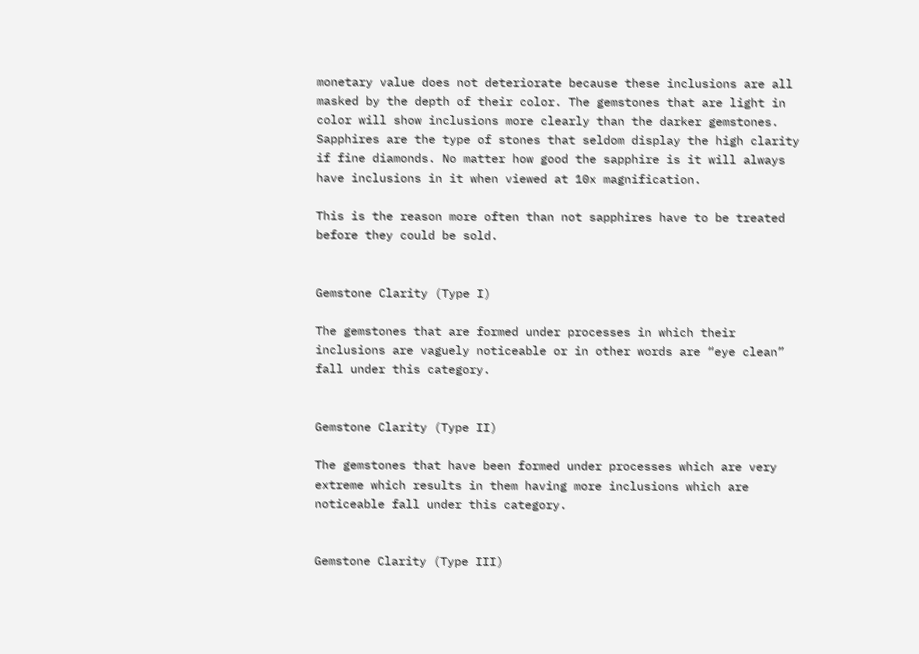monetary value does not deteriorate because these inclusions are all masked by the depth of their color. The gemstones that are light in color will show inclusions more clearly than the darker gemstones. Sapphires are the type of stones that seldom display the high clarity if fine diamonds. No matter how good the sapphire is it will always have inclusions in it when viewed at 10x magnification.

This is the reason more often than not sapphires have to be treated before they could be sold.


Gemstone Clarity (Type I)

The gemstones that are formed under processes in which their inclusions are vaguely noticeable or in other words are “eye clean” fall under this category.


Gemstone Clarity (Type II)

The gemstones that have been formed under processes which are very extreme which results in them having more inclusions which are noticeable fall under this category.


Gemstone Clarity (Type III)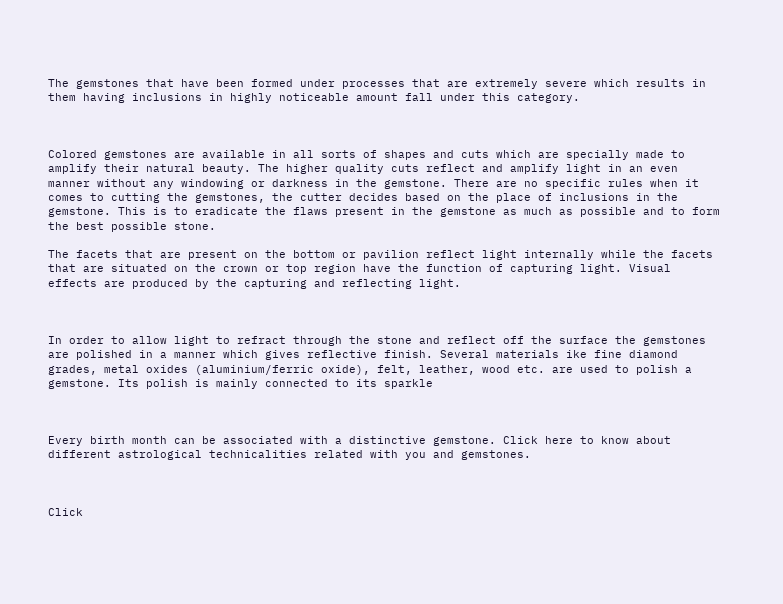The gemstones that have been formed under processes that are extremely severe which results in them having inclusions in highly noticeable amount fall under this category.



Colored gemstones are available in all sorts of shapes and cuts which are specially made to amplify their natural beauty. The higher quality cuts reflect and amplify light in an even manner without any windowing or darkness in the gemstone. There are no specific rules when it comes to cutting the gemstones, the cutter decides based on the place of inclusions in the gemstone. This is to eradicate the flaws present in the gemstone as much as possible and to form the best possible stone.

The facets that are present on the bottom or pavilion reflect light internally while the facets that are situated on the crown or top region have the function of capturing light. Visual effects are produced by the capturing and reflecting light.



In order to allow light to refract through the stone and reflect off the surface the gemstones are polished in a manner which gives reflective finish. Several materials ike fine diamond grades, metal oxides (aluminium/ferric oxide), felt, leather, wood etc. are used to polish a gemstone. Its polish is mainly connected to its sparkle



Every birth month can be associated with a distinctive gemstone. Click here to know about different astrological technicalities related with you and gemstones.



Click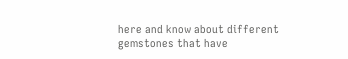here and know about different gemstones that have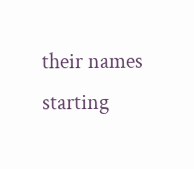their names starting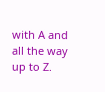with A and all the way up to Z.